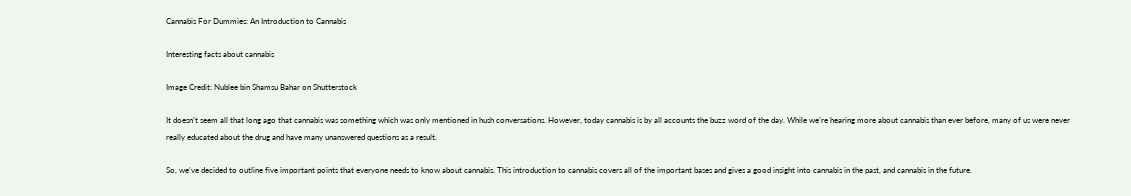Cannabis For Dummies: An Introduction to Cannabis

Interesting facts about cannabis

Image Credit: Nublee bin Shamsu Bahar on Shutterstock

It doesn’t seem all that long ago that cannabis was something which was only mentioned in hush conversations. However, today cannabis is by all accounts the buzz word of the day. While we’re hearing more about cannabis than ever before, many of us were never really educated about the drug and have many unanswered questions as a result.

So, we’ve decided to outline five important points that everyone needs to know about cannabis. This introduction to cannabis covers all of the important bases and gives a good insight into cannabis in the past, and cannabis in the future.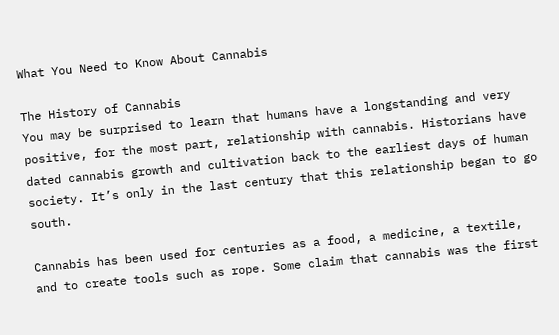What You Need to Know About Cannabis

The History of Cannabis
You may be surprised to learn that humans have a longstanding and very positive, for the most part, relationship with cannabis. Historians have dated cannabis growth and cultivation back to the earliest days of human society. It’s only in the last century that this relationship began to go south.

Cannabis has been used for centuries as a food, a medicine, a textile, and to create tools such as rope. Some claim that cannabis was the first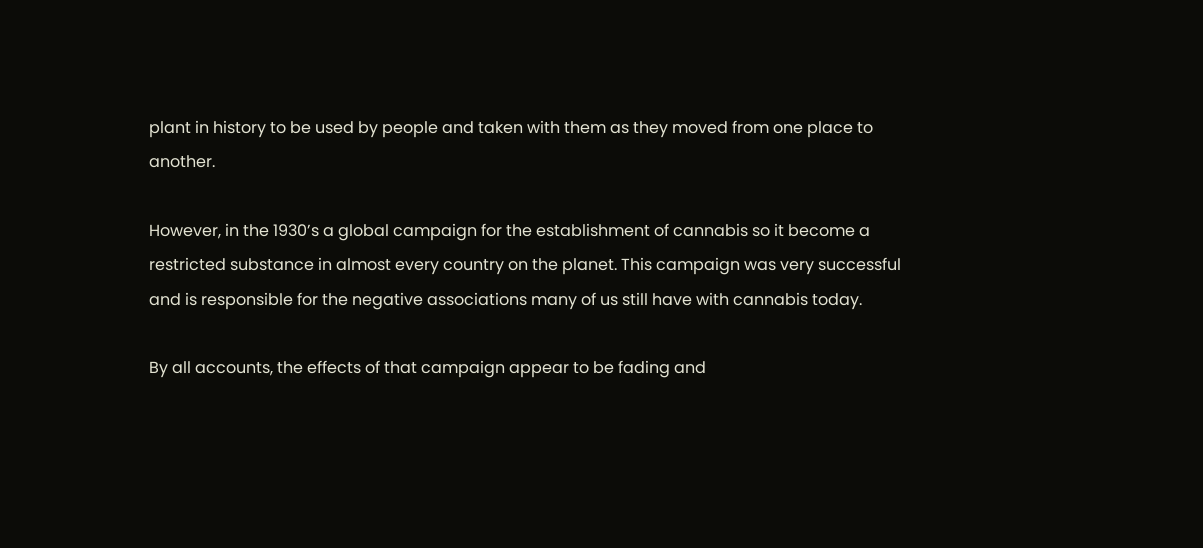plant in history to be used by people and taken with them as they moved from one place to another.

However, in the 1930’s a global campaign for the establishment of cannabis so it become a restricted substance in almost every country on the planet. This campaign was very successful and is responsible for the negative associations many of us still have with cannabis today.

By all accounts, the effects of that campaign appear to be fading and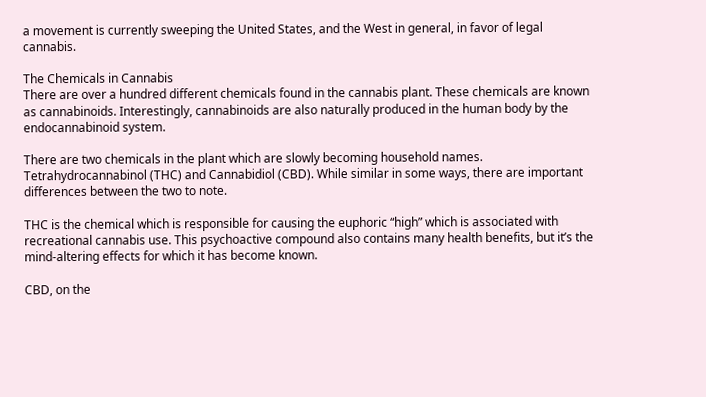a movement is currently sweeping the United States, and the West in general, in favor of legal cannabis.

The Chemicals in Cannabis
There are over a hundred different chemicals found in the cannabis plant. These chemicals are known as cannabinoids. Interestingly, cannabinoids are also naturally produced in the human body by the endocannabinoid system.

There are two chemicals in the plant which are slowly becoming household names. Tetrahydrocannabinol (THC) and Cannabidiol (CBD). While similar in some ways, there are important differences between the two to note.

THC is the chemical which is responsible for causing the euphoric “high” which is associated with recreational cannabis use. This psychoactive compound also contains many health benefits, but it’s the mind-altering effects for which it has become known.

CBD, on the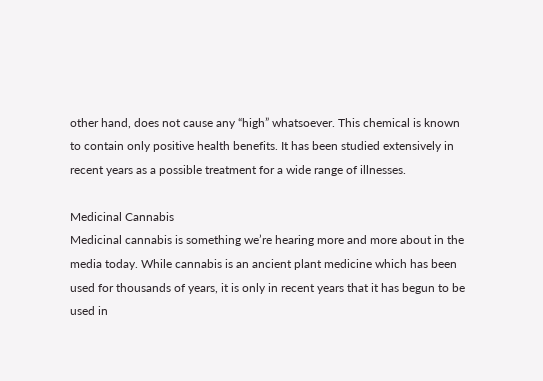other hand, does not cause any “high” whatsoever. This chemical is known to contain only positive health benefits. It has been studied extensively in recent years as a possible treatment for a wide range of illnesses.

Medicinal Cannabis
Medicinal cannabis is something we’re hearing more and more about in the media today. While cannabis is an ancient plant medicine which has been used for thousands of years, it is only in recent years that it has begun to be used in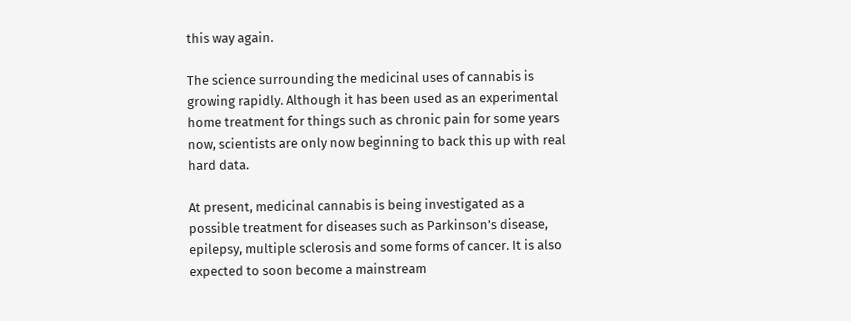this way again.

The science surrounding the medicinal uses of cannabis is growing rapidly. Although it has been used as an experimental home treatment for things such as chronic pain for some years now, scientists are only now beginning to back this up with real hard data.

At present, medicinal cannabis is being investigated as a possible treatment for diseases such as Parkinson’s disease, epilepsy, multiple sclerosis and some forms of cancer. It is also expected to soon become a mainstream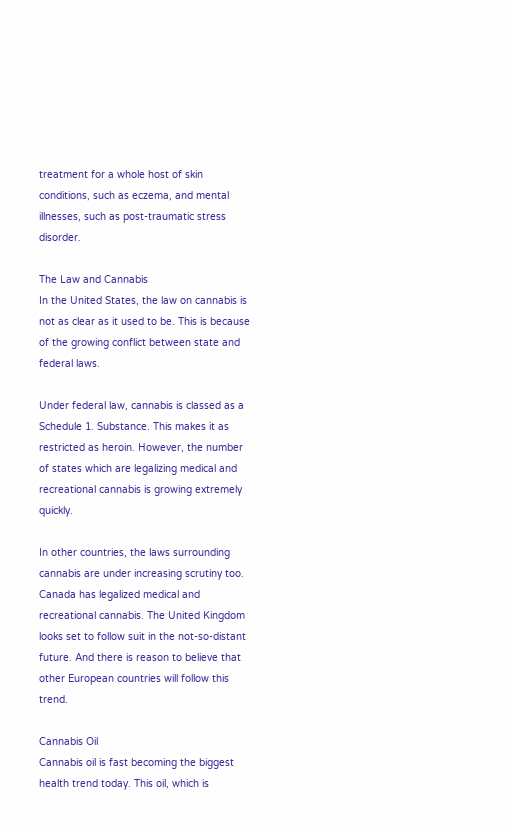treatment for a whole host of skin conditions, such as eczema, and mental illnesses, such as post-traumatic stress disorder.

The Law and Cannabis
In the United States, the law on cannabis is not as clear as it used to be. This is because of the growing conflict between state and federal laws.

Under federal law, cannabis is classed as a Schedule 1. Substance. This makes it as restricted as heroin. However, the number of states which are legalizing medical and recreational cannabis is growing extremely quickly.

In other countries, the laws surrounding cannabis are under increasing scrutiny too. Canada has legalized medical and recreational cannabis. The United Kingdom looks set to follow suit in the not-so-distant future. And there is reason to believe that other European countries will follow this trend.

Cannabis Oil
Cannabis oil is fast becoming the biggest health trend today. This oil, which is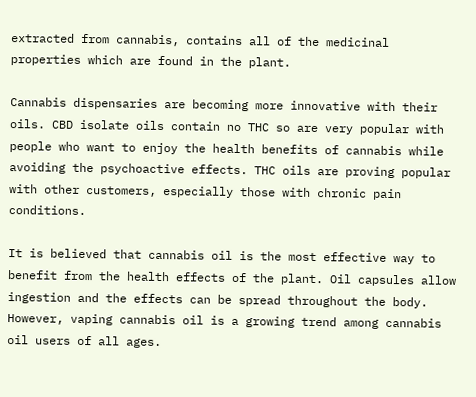extracted from cannabis, contains all of the medicinal properties which are found in the plant.

Cannabis dispensaries are becoming more innovative with their oils. CBD isolate oils contain no THC so are very popular with people who want to enjoy the health benefits of cannabis while avoiding the psychoactive effects. THC oils are proving popular with other customers, especially those with chronic pain conditions.

It is believed that cannabis oil is the most effective way to benefit from the health effects of the plant. Oil capsules allow ingestion and the effects can be spread throughout the body. However, vaping cannabis oil is a growing trend among cannabis oil users of all ages.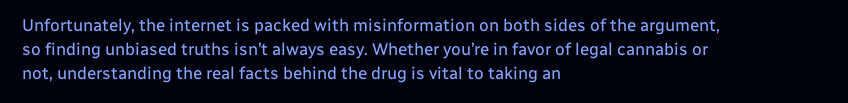Unfortunately, the internet is packed with misinformation on both sides of the argument, so finding unbiased truths isn’t always easy. Whether you’re in favor of legal cannabis or not, understanding the real facts behind the drug is vital to taking an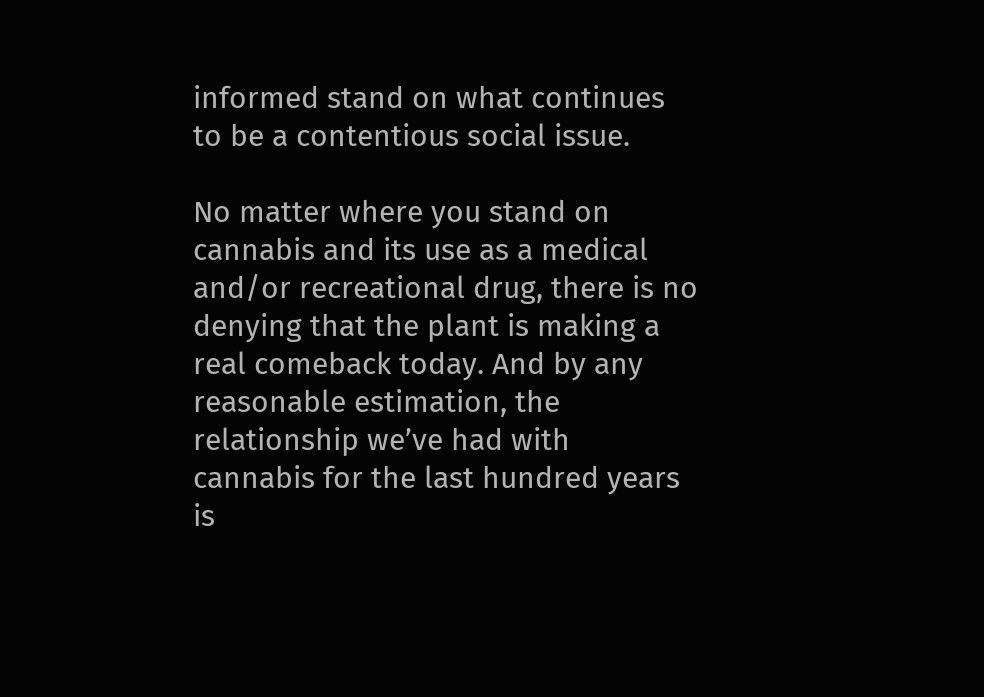informed stand on what continues to be a contentious social issue.

No matter where you stand on cannabis and its use as a medical and/or recreational drug, there is no denying that the plant is making a real comeback today. And by any reasonable estimation, the relationship we’ve had with cannabis for the last hundred years is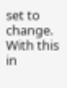set to change. With this in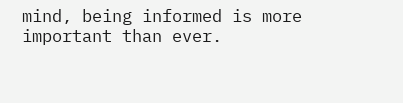mind, being informed is more important than ever.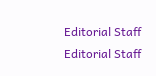Editorial Staff
Editorial Staff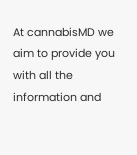At cannabisMD we aim to provide you with all the information and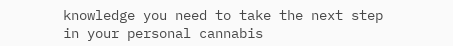knowledge you need to take the next step in your personal cannabis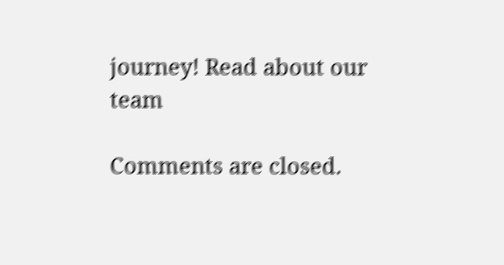journey! Read about our team

Comments are closed.